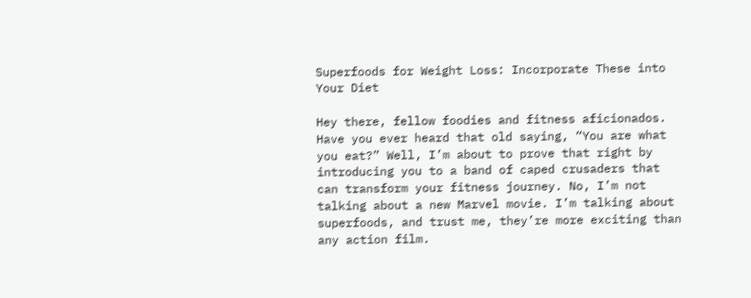Superfoods for Weight Loss: Incorporate These into Your Diet

Hey there, fellow foodies and fitness aficionados. Have you ever heard that old saying, “You are what you eat?” Well, I’m about to prove that right by introducing you to a band of caped crusaders that can transform your fitness journey. No, I’m not talking about a new Marvel movie. I’m talking about superfoods, and trust me, they’re more exciting than any action film.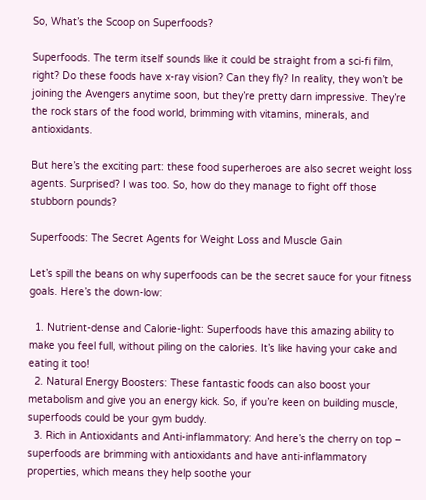So, What’s the Scoop on Superfoods?

Superfoods. The term itself sounds like it could be straight from a sci-fi film, right? Do these foods have x-ray vision? Can they fly? In reality, they won’t be joining the Avengers anytime soon, but they’re pretty darn impressive. They’re the rock stars of the food world, brimming with vitamins, minerals, and antioxidants.

But here’s the exciting part: these food superheroes are also secret weight loss agents. Surprised? I was too. So, how do they manage to fight off those stubborn pounds?

Superfoods: The Secret Agents for Weight Loss and Muscle Gain

Let’s spill the beans on why superfoods can be the secret sauce for your fitness goals. Here’s the down-low:

  1. Nutrient-dense and Calorie-light: Superfoods have this amazing ability to make you feel full, without piling on the calories. It’s like having your cake and eating it too!
  2. Natural Energy Boosters: These fantastic foods can also boost your metabolism and give you an energy kick. So, if you’re keen on building muscle, superfoods could be your gym buddy.
  3. Rich in Antioxidants and Anti-inflammatory: And here’s the cherry on top – superfoods are brimming with antioxidants and have anti-inflammatory properties, which means they help soothe your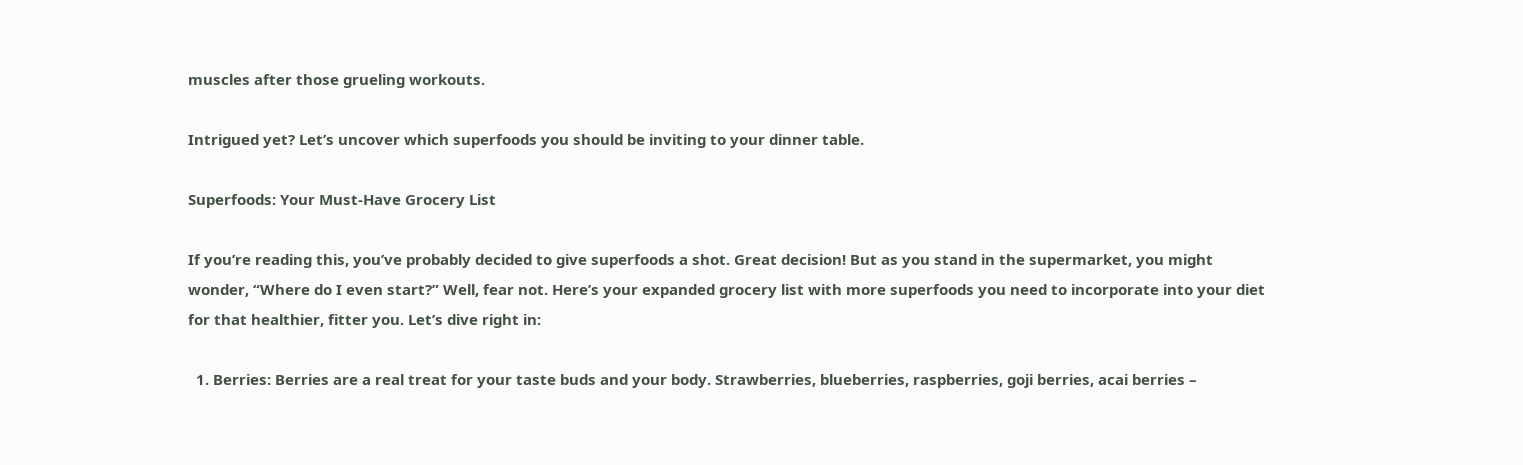muscles after those grueling workouts.

Intrigued yet? Let’s uncover which superfoods you should be inviting to your dinner table.

Superfoods: Your Must-Have Grocery List

If you’re reading this, you’ve probably decided to give superfoods a shot. Great decision! But as you stand in the supermarket, you might wonder, “Where do I even start?” Well, fear not. Here’s your expanded grocery list with more superfoods you need to incorporate into your diet for that healthier, fitter you. Let’s dive right in:

  1. Berries: Berries are a real treat for your taste buds and your body. Strawberries, blueberries, raspberries, goji berries, acai berries –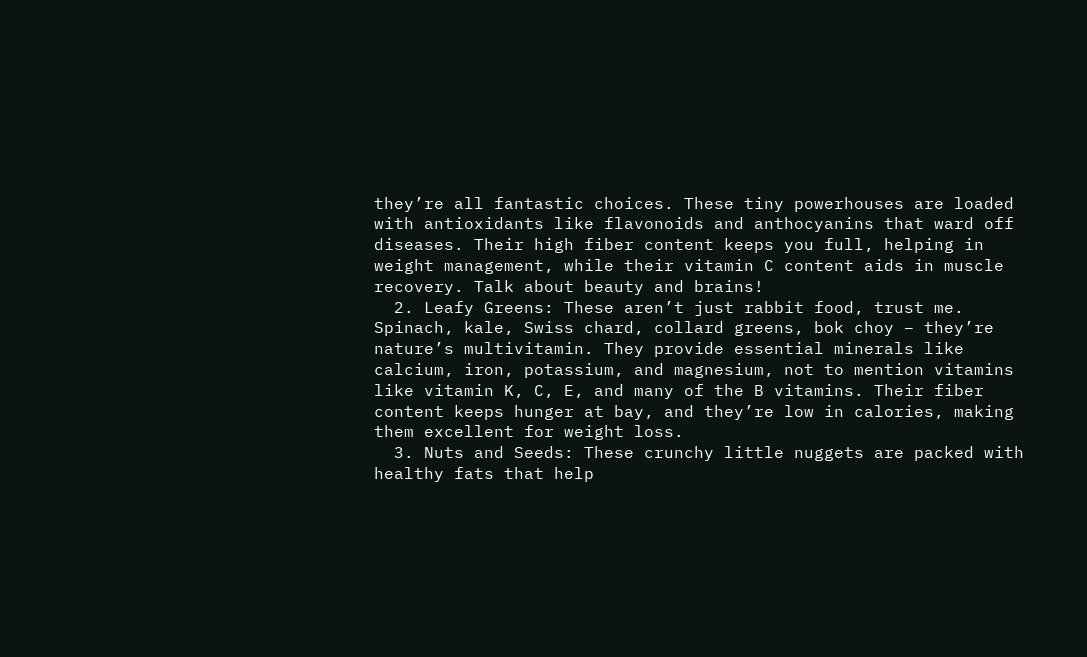they’re all fantastic choices. These tiny powerhouses are loaded with antioxidants like flavonoids and anthocyanins that ward off diseases. Their high fiber content keeps you full, helping in weight management, while their vitamin C content aids in muscle recovery. Talk about beauty and brains!
  2. Leafy Greens: These aren’t just rabbit food, trust me. Spinach, kale, Swiss chard, collard greens, bok choy – they’re nature’s multivitamin. They provide essential minerals like calcium, iron, potassium, and magnesium, not to mention vitamins like vitamin K, C, E, and many of the B vitamins. Their fiber content keeps hunger at bay, and they’re low in calories, making them excellent for weight loss.
  3. Nuts and Seeds: These crunchy little nuggets are packed with healthy fats that help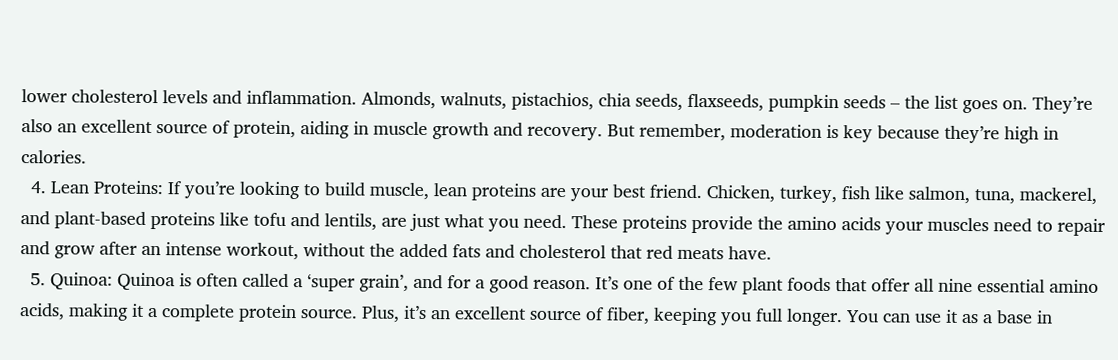lower cholesterol levels and inflammation. Almonds, walnuts, pistachios, chia seeds, flaxseeds, pumpkin seeds – the list goes on. They’re also an excellent source of protein, aiding in muscle growth and recovery. But remember, moderation is key because they’re high in calories.
  4. Lean Proteins: If you’re looking to build muscle, lean proteins are your best friend. Chicken, turkey, fish like salmon, tuna, mackerel, and plant-based proteins like tofu and lentils, are just what you need. These proteins provide the amino acids your muscles need to repair and grow after an intense workout, without the added fats and cholesterol that red meats have.
  5. Quinoa: Quinoa is often called a ‘super grain’, and for a good reason. It’s one of the few plant foods that offer all nine essential amino acids, making it a complete protein source. Plus, it’s an excellent source of fiber, keeping you full longer. You can use it as a base in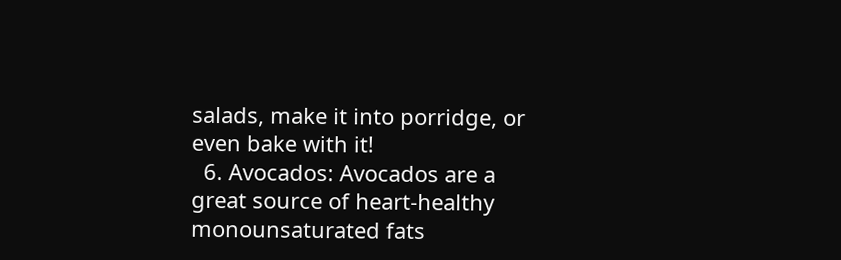salads, make it into porridge, or even bake with it!
  6. Avocados: Avocados are a great source of heart-healthy monounsaturated fats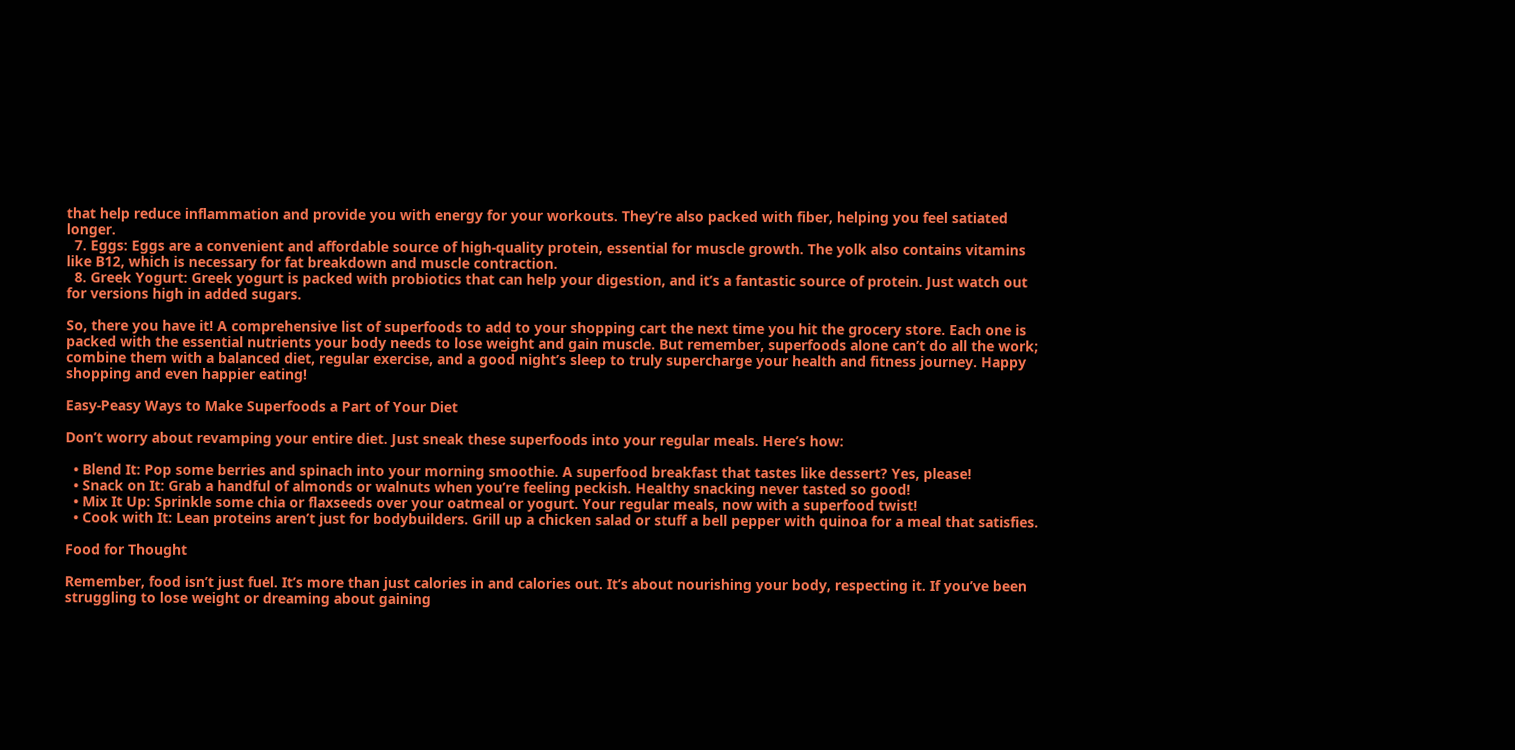that help reduce inflammation and provide you with energy for your workouts. They’re also packed with fiber, helping you feel satiated longer.
  7. Eggs: Eggs are a convenient and affordable source of high-quality protein, essential for muscle growth. The yolk also contains vitamins like B12, which is necessary for fat breakdown and muscle contraction.
  8. Greek Yogurt: Greek yogurt is packed with probiotics that can help your digestion, and it’s a fantastic source of protein. Just watch out for versions high in added sugars.

So, there you have it! A comprehensive list of superfoods to add to your shopping cart the next time you hit the grocery store. Each one is packed with the essential nutrients your body needs to lose weight and gain muscle. But remember, superfoods alone can’t do all the work; combine them with a balanced diet, regular exercise, and a good night’s sleep to truly supercharge your health and fitness journey. Happy shopping and even happier eating!

Easy-Peasy Ways to Make Superfoods a Part of Your Diet

Don’t worry about revamping your entire diet. Just sneak these superfoods into your regular meals. Here’s how:

  • Blend It: Pop some berries and spinach into your morning smoothie. A superfood breakfast that tastes like dessert? Yes, please!
  • Snack on It: Grab a handful of almonds or walnuts when you’re feeling peckish. Healthy snacking never tasted so good!
  • Mix It Up: Sprinkle some chia or flaxseeds over your oatmeal or yogurt. Your regular meals, now with a superfood twist!
  • Cook with It: Lean proteins aren’t just for bodybuilders. Grill up a chicken salad or stuff a bell pepper with quinoa for a meal that satisfies.

Food for Thought

Remember, food isn’t just fuel. It’s more than just calories in and calories out. It’s about nourishing your body, respecting it. If you’ve been struggling to lose weight or dreaming about gaining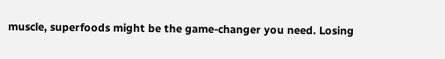muscle, superfoods might be the game-changer you need. Losing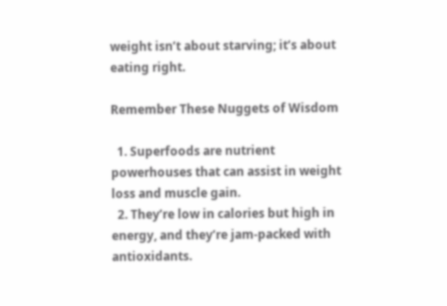weight isn’t about starving; it’s about eating right.

Remember These Nuggets of Wisdom

  1. Superfoods are nutrient powerhouses that can assist in weight loss and muscle gain.
  2. They’re low in calories but high in energy, and they’re jam-packed with antioxidants.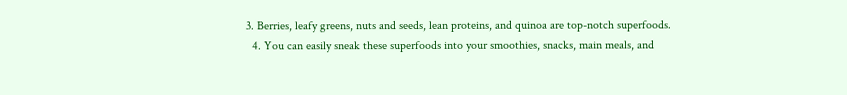3. Berries, leafy greens, nuts and seeds, lean proteins, and quinoa are top-notch superfoods.
  4. You can easily sneak these superfoods into your smoothies, snacks, main meals, and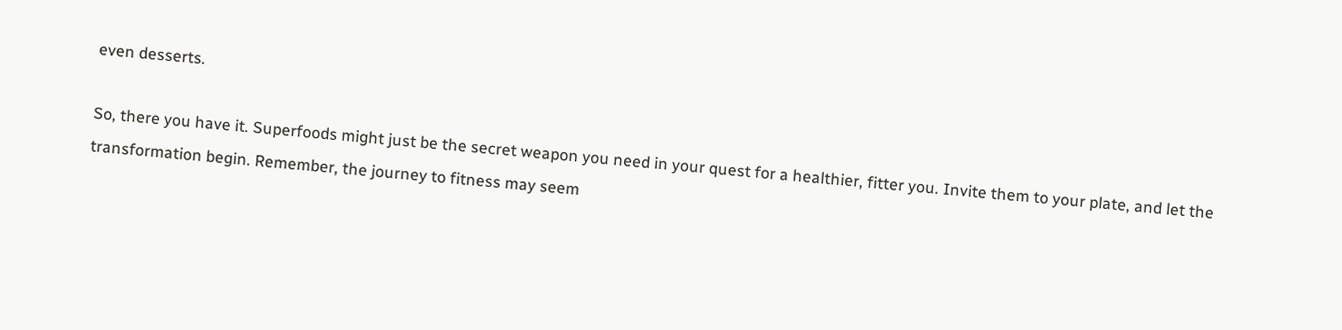even desserts.

So, there you have it. Superfoods might just be the secret weapon you need in your quest for a healthier, fitter you. Invite them to your plate, and let the transformation begin. Remember, the journey to fitness may seem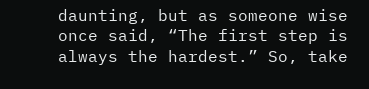daunting, but as someone wise once said, “The first step is always the hardest.” So, take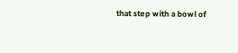that step with a bowl of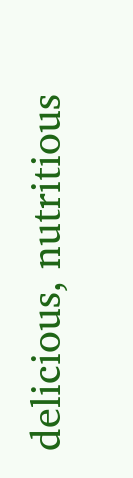delicious, nutritious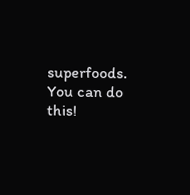superfoods. You can do this!